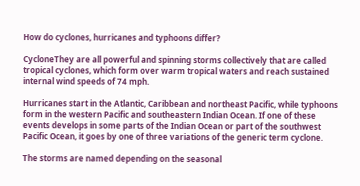How do cyclones, hurricanes and typhoons differ?

CycloneThey are all powerful and spinning storms collectively that are called tropical cyclones, which form over warm tropical waters and reach sustained internal wind speeds of 74 mph.

Hurricanes start in the Atlantic, Caribbean and northeast Pacific, while typhoons form in the western Pacific and southeastern Indian Ocean. If one of these events develops in some parts of the Indian Ocean or part of the southwest Pacific Ocean, it goes by one of three variations of the generic term cyclone.

The storms are named depending on the seasonal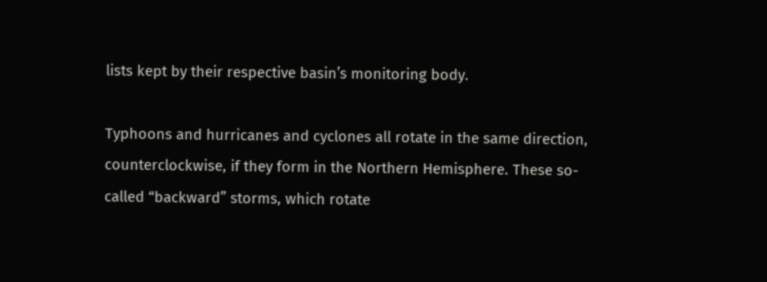lists kept by their respective basin’s monitoring body.

Typhoons and hurricanes and cyclones all rotate in the same direction, counterclockwise, if they form in the Northern Hemisphere. These so-called “backward” storms, which rotate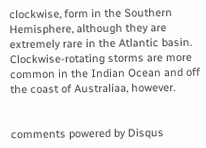clockwise, form in the Southern Hemisphere, although they are extremely rare in the Atlantic basin. Clockwise-rotating storms are more common in the Indian Ocean and off the coast of Australiaa, however.


comments powered by Disqus